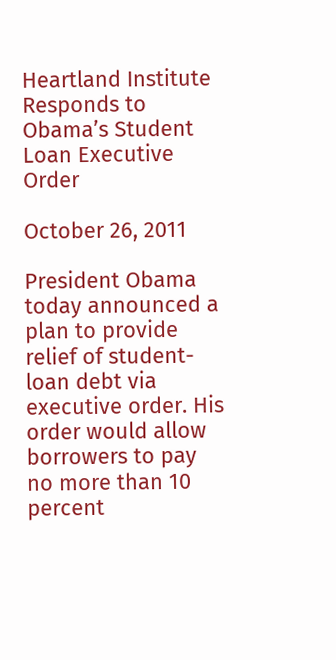Heartland Institute Responds to Obama’s Student Loan Executive Order

October 26, 2011

President Obama today announced a plan to provide relief of student-loan debt via executive order. His order would allow borrowers to pay no more than 10 percent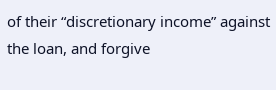of their “discretionary income” against the loan, and forgive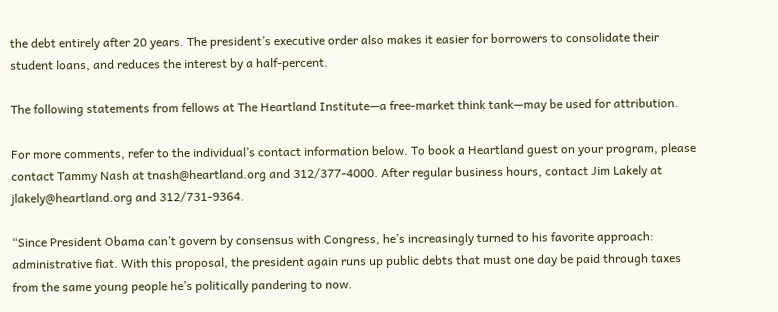the debt entirely after 20 years. The president’s executive order also makes it easier for borrowers to consolidate their student loans, and reduces the interest by a half-percent.

The following statements from fellows at The Heartland Institute—a free-market think tank—may be used for attribution.

For more comments, refer to the individual’s contact information below. To book a Heartland guest on your program, please contact Tammy Nash at tnash@heartland.org and 312/377-4000. After regular business hours, contact Jim Lakely at jlakely@heartland.org and 312/731-9364.

“Since President Obama can’t govern by consensus with Congress, he’s increasingly turned to his favorite approach: administrative fiat. With this proposal, the president again runs up public debts that must one day be paid through taxes from the same young people he’s politically pandering to now.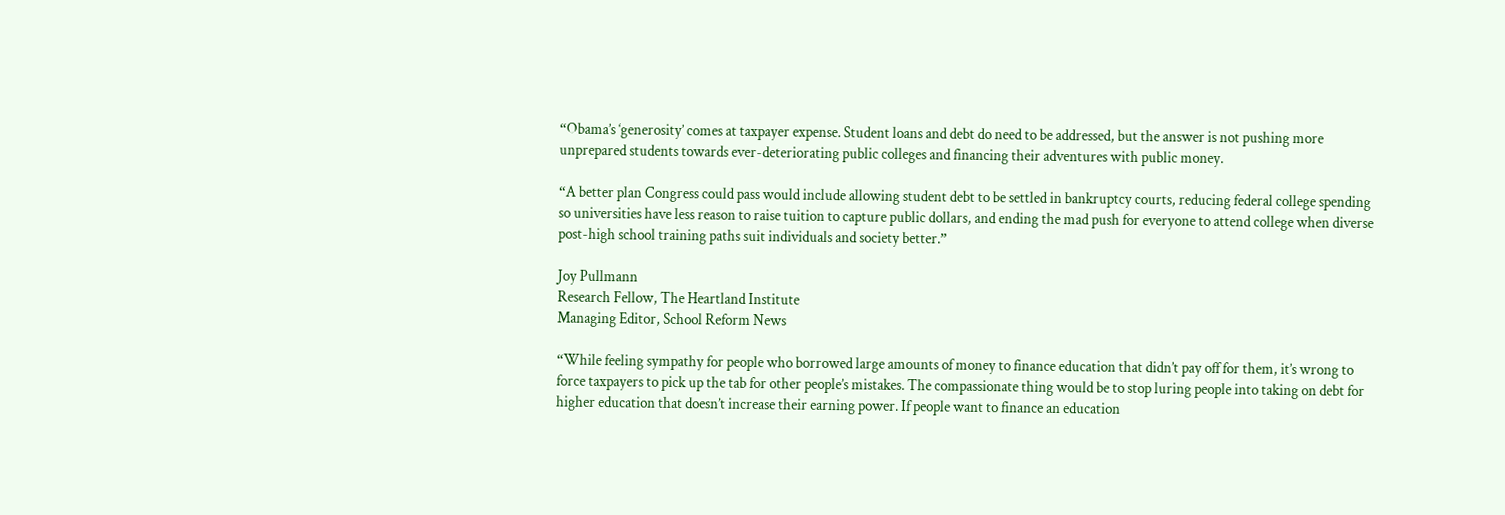“Obama’s ‘generosity’ comes at taxpayer expense. Student loans and debt do need to be addressed, but the answer is not pushing more unprepared students towards ever-deteriorating public colleges and financing their adventures with public money.

“A better plan Congress could pass would include allowing student debt to be settled in bankruptcy courts, reducing federal college spending so universities have less reason to raise tuition to capture public dollars, and ending the mad push for everyone to attend college when diverse post-high school training paths suit individuals and society better.”

Joy Pullmann
Research Fellow, The Heartland Institute
Managing Editor, School Reform News

“While feeling sympathy for people who borrowed large amounts of money to finance education that didn’t pay off for them, it’s wrong to force taxpayers to pick up the tab for other people’s mistakes. The compassionate thing would be to stop luring people into taking on debt for higher education that doesn’t increase their earning power. If people want to finance an education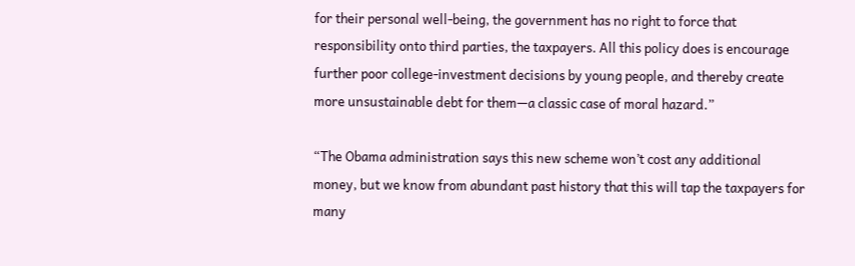for their personal well-being, the government has no right to force that responsibility onto third parties, the taxpayers. All this policy does is encourage further poor college-investment decisions by young people, and thereby create more unsustainable debt for them—a classic case of moral hazard.”

“The Obama administration says this new scheme won’t cost any additional money, but we know from abundant past history that this will tap the taxpayers for many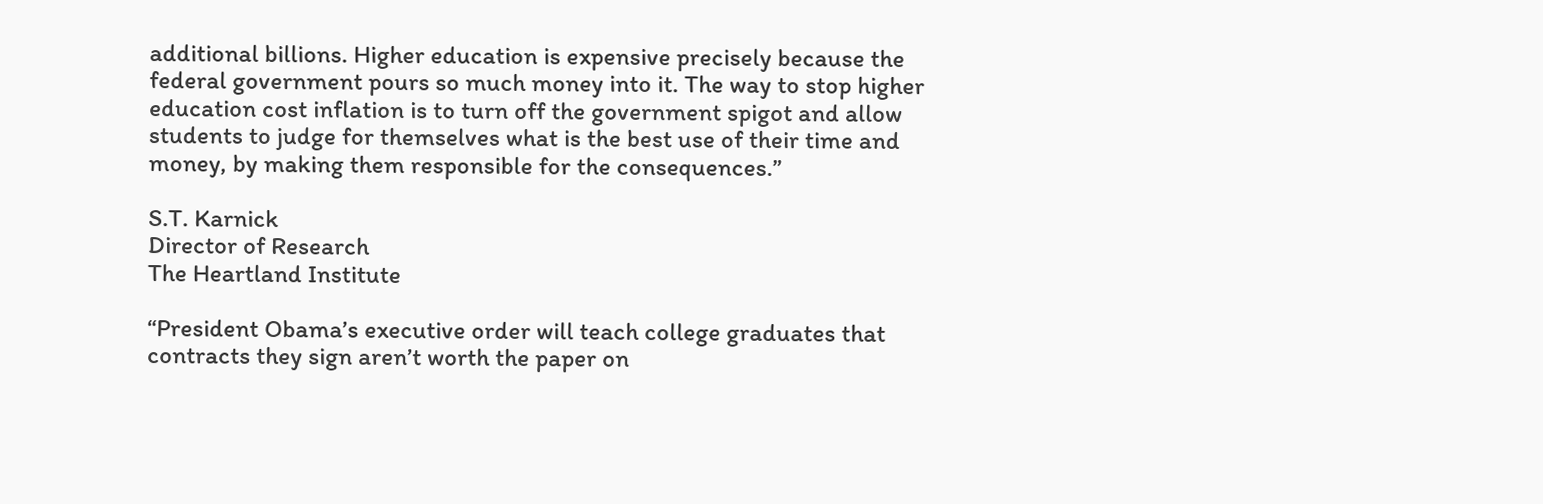additional billions. Higher education is expensive precisely because the federal government pours so much money into it. The way to stop higher education cost inflation is to turn off the government spigot and allow students to judge for themselves what is the best use of their time and money, by making them responsible for the consequences.”

S.T. Karnick
Director of Research
The Heartland Institute

“President Obama’s executive order will teach college graduates that contracts they sign aren’t worth the paper on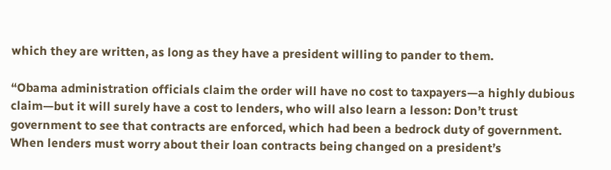which they are written, as long as they have a president willing to pander to them.

“Obama administration officials claim the order will have no cost to taxpayers—a highly dubious claim—but it will surely have a cost to lenders, who will also learn a lesson: Don’t trust government to see that contracts are enforced, which had been a bedrock duty of government. When lenders must worry about their loan contracts being changed on a president’s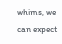whims, we can expect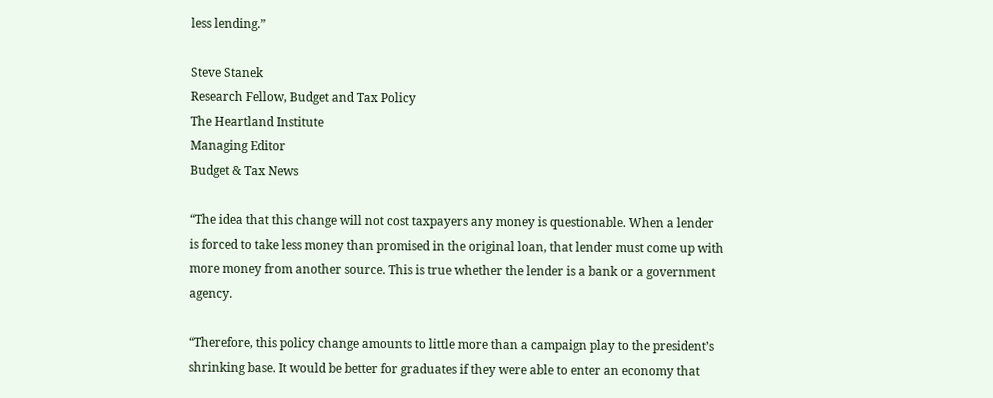less lending.”

Steve Stanek
Research Fellow, Budget and Tax Policy
The Heartland Institute
Managing Editor
Budget & Tax News

“The idea that this change will not cost taxpayers any money is questionable. When a lender is forced to take less money than promised in the original loan, that lender must come up with more money from another source. This is true whether the lender is a bank or a government agency.

“Therefore, this policy change amounts to little more than a campaign play to the president’s shrinking base. It would be better for graduates if they were able to enter an economy that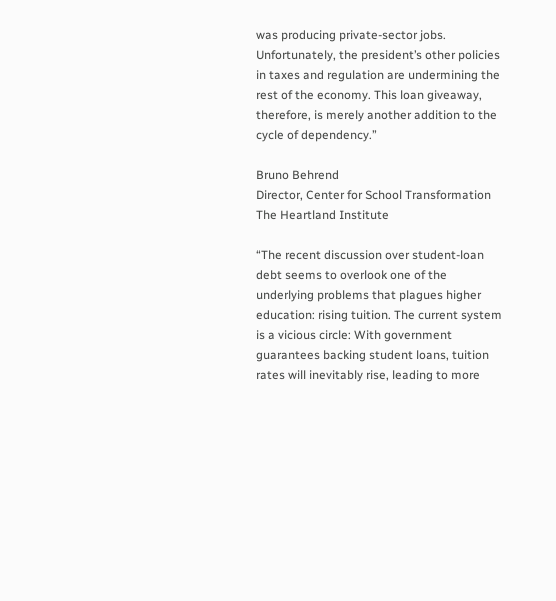was producing private-sector jobs. Unfortunately, the president’s other policies in taxes and regulation are undermining the rest of the economy. This loan giveaway, therefore, is merely another addition to the cycle of dependency.”

Bruno Behrend
Director, Center for School Transformation
The Heartland Institute

“The recent discussion over student-loan debt seems to overlook one of the underlying problems that plagues higher education: rising tuition. The current system is a vicious circle: With government guarantees backing student loans, tuition rates will inevitably rise, leading to more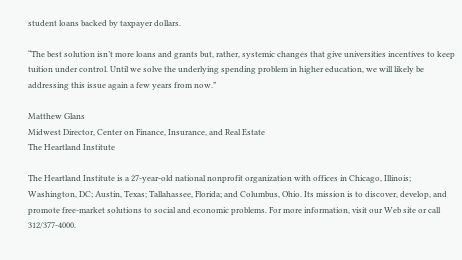student loans backed by taxpayer dollars.

“The best solution isn’t more loans and grants but, rather, systemic changes that give universities incentives to keep tuition under control. Until we solve the underlying spending problem in higher education, we will likely be addressing this issue again a few years from now.”

Matthew Glans
Midwest Director, Center on Finance, Insurance, and Real Estate
The Heartland Institute

The Heartland Institute is a 27-year-old national nonprofit organization with offices in Chicago, Illinois; Washington, DC; Austin, Texas; Tallahassee, Florida; and Columbus, Ohio. Its mission is to discover, develop, and promote free-market solutions to social and economic problems. For more information, visit our Web site or call 312/377-4000.